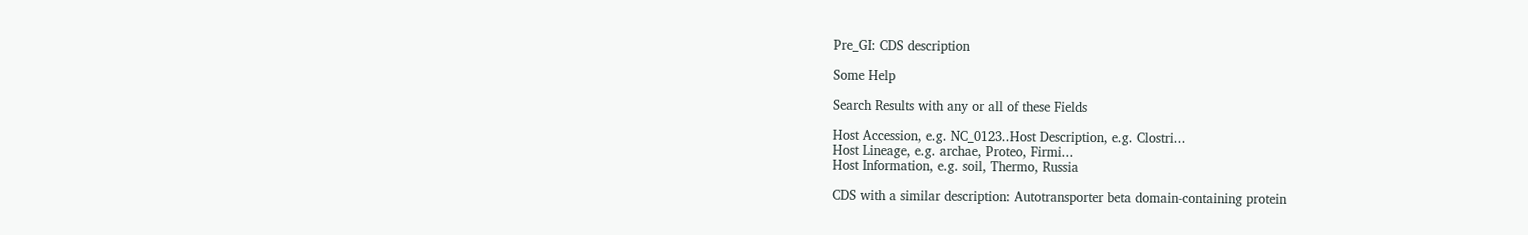Pre_GI: CDS description

Some Help

Search Results with any or all of these Fields

Host Accession, e.g. NC_0123..Host Description, e.g. Clostri...
Host Lineage, e.g. archae, Proteo, Firmi...
Host Information, e.g. soil, Thermo, Russia

CDS with a similar description: Autotransporter beta domain-containing protein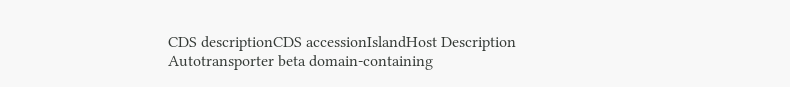CDS descriptionCDS accessionIslandHost Description
Autotransporter beta domain-containing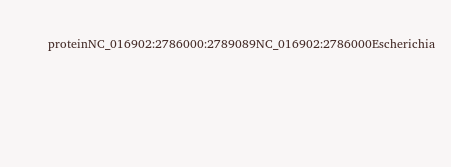proteinNC_016902:2786000:2789089NC_016902:2786000Escherichia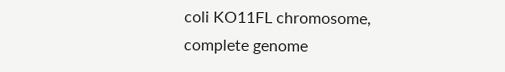coli KO11FL chromosome, complete genome